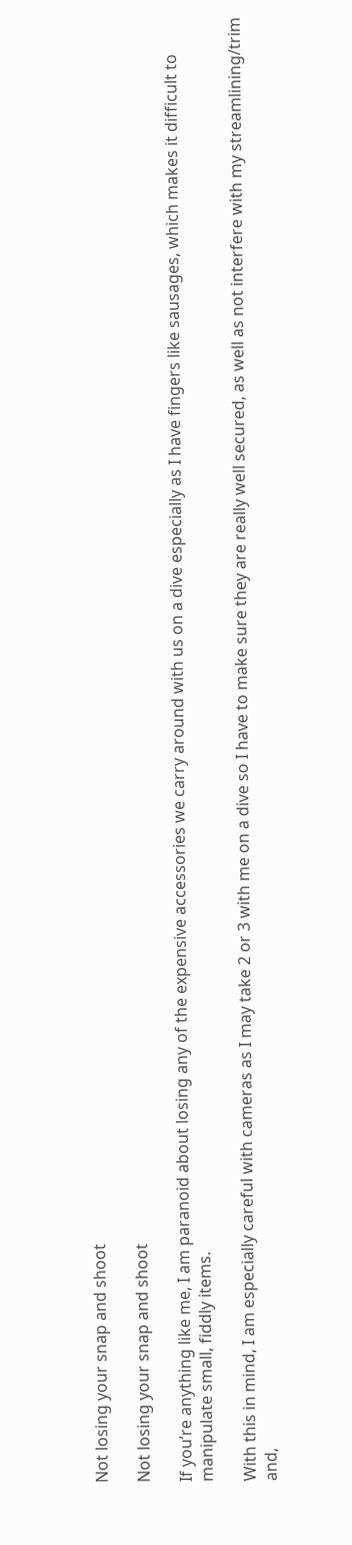Not losing your snap and shoot

Not losing your snap and shoot

If you’re anything like me, I am paranoid about losing any of the expensive accessories we carry around with us on a dive especially as I have fingers like sausages, which makes it difficult to manipulate small, fiddly items.

With this in mind, I am especially careful with cameras as I may take 2 or 3 with me on a dive so I have to make sure they are really well secured, as well as not interfere with my streamlining/trim and,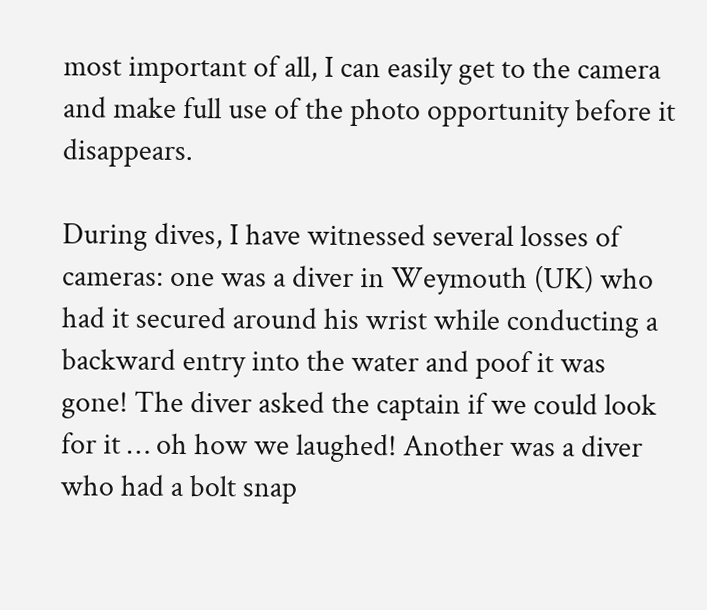most important of all, I can easily get to the camera and make full use of the photo opportunity before it disappears.

During dives, I have witnessed several losses of cameras: one was a diver in Weymouth (UK) who had it secured around his wrist while conducting a backward entry into the water and poof it was gone! The diver asked the captain if we could look for it … oh how we laughed! Another was a diver who had a bolt snap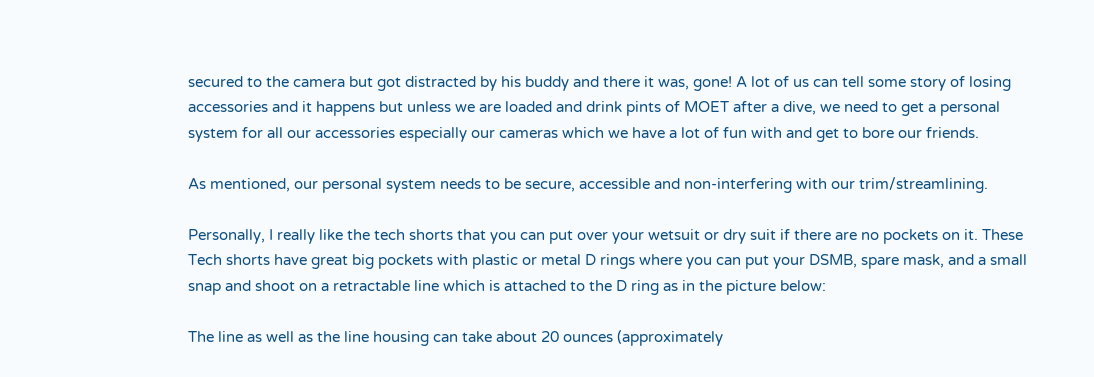secured to the camera but got distracted by his buddy and there it was, gone! A lot of us can tell some story of losing accessories and it happens but unless we are loaded and drink pints of MOET after a dive, we need to get a personal system for all our accessories especially our cameras which we have a lot of fun with and get to bore our friends.

As mentioned, our personal system needs to be secure, accessible and non-interfering with our trim/streamlining.

Personally, I really like the tech shorts that you can put over your wetsuit or dry suit if there are no pockets on it. These Tech shorts have great big pockets with plastic or metal D rings where you can put your DSMB, spare mask, and a small snap and shoot on a retractable line which is attached to the D ring as in the picture below:

The line as well as the line housing can take about 20 ounces (approximately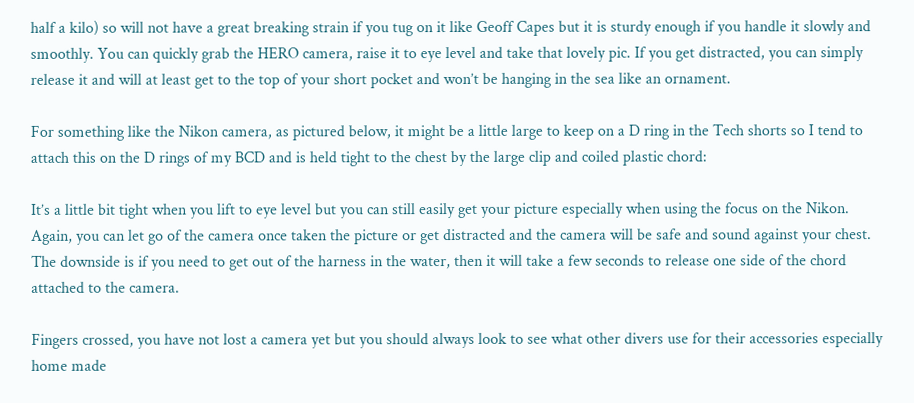half a kilo) so will not have a great breaking strain if you tug on it like Geoff Capes but it is sturdy enough if you handle it slowly and smoothly. You can quickly grab the HERO camera, raise it to eye level and take that lovely pic. If you get distracted, you can simply release it and will at least get to the top of your short pocket and won’t be hanging in the sea like an ornament.

For something like the Nikon camera, as pictured below, it might be a little large to keep on a D ring in the Tech shorts so I tend to attach this on the D rings of my BCD and is held tight to the chest by the large clip and coiled plastic chord:

It’s a little bit tight when you lift to eye level but you can still easily get your picture especially when using the focus on the Nikon. Again, you can let go of the camera once taken the picture or get distracted and the camera will be safe and sound against your chest. The downside is if you need to get out of the harness in the water, then it will take a few seconds to release one side of the chord attached to the camera.

Fingers crossed, you have not lost a camera yet but you should always look to see what other divers use for their accessories especially home made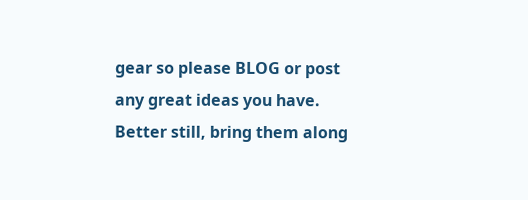gear so please BLOG or post any great ideas you have. Better still, bring them along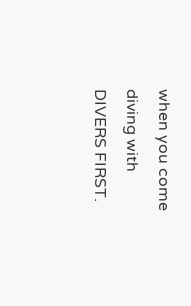when you come diving with DIVERS FIRST.